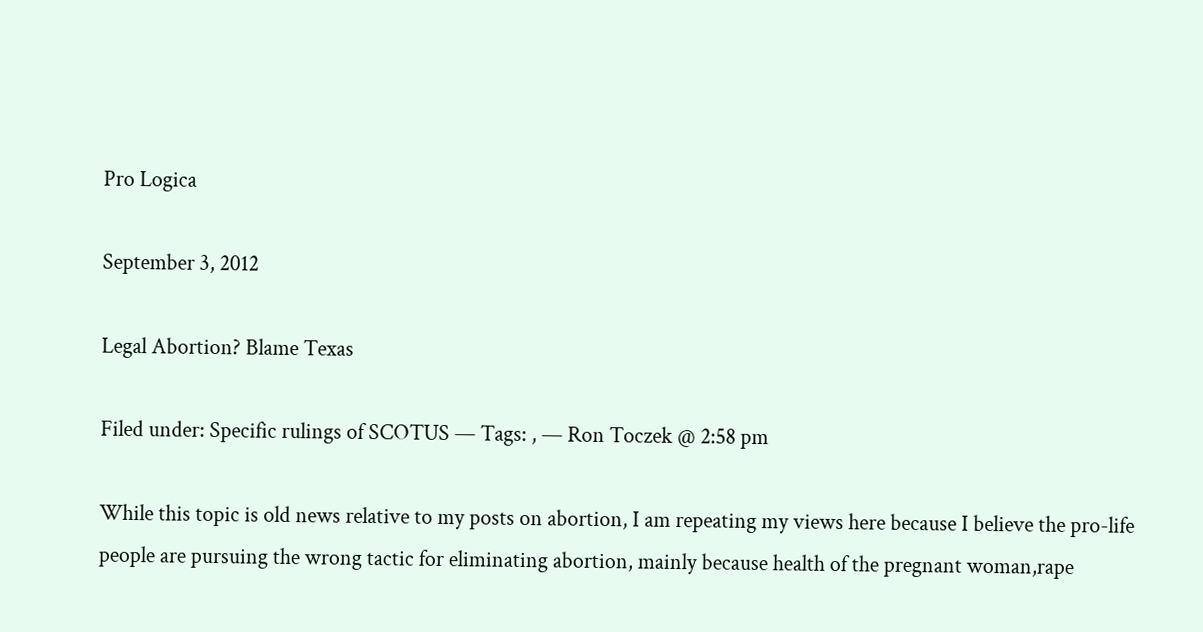Pro Logica

September 3, 2012

Legal Abortion? Blame Texas

Filed under: Specific rulings of SCOTUS — Tags: , — Ron Toczek @ 2:58 pm

While this topic is old news relative to my posts on abortion, I am repeating my views here because I believe the pro-life people are pursuing the wrong tactic for eliminating abortion, mainly because health of the pregnant woman,rape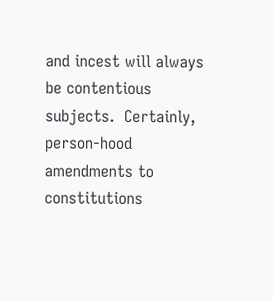and incest will always be contentious subjects.  Certainly, person-hood amendments to constitutions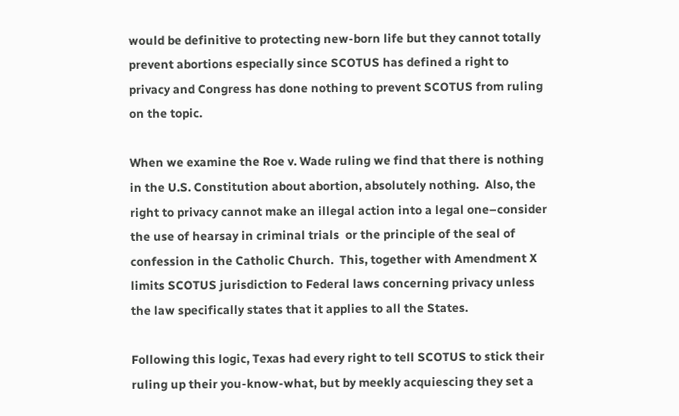would be definitive to protecting new-born life but they cannot totally prevent abortions especially since SCOTUS has defined a right to privacy and Congress has done nothing to prevent SCOTUS from ruling on the topic.

When we examine the Roe v. Wade ruling we find that there is nothing in the U.S. Constitution about abortion, absolutely nothing.  Also, the right to privacy cannot make an illegal action into a legal one–consider the use of hearsay in criminal trials  or the principle of the seal of confession in the Catholic Church.  This, together with Amendment X limits SCOTUS jurisdiction to Federal laws concerning privacy unless the law specifically states that it applies to all the States.

Following this logic, Texas had every right to tell SCOTUS to stick their ruling up their you-know-what, but by meekly acquiescing they set a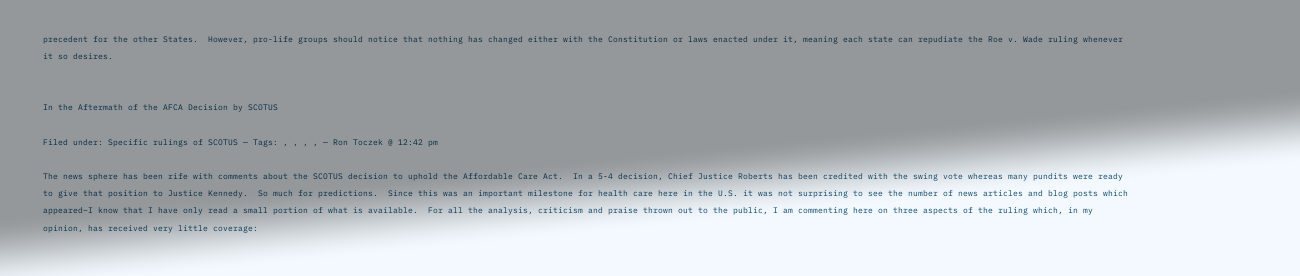precedent for the other States.  However, pro-life groups should notice that nothing has changed either with the Constitution or laws enacted under it, meaning each state can repudiate the Roe v. Wade ruling whenever it so desires.


In the Aftermath of the AFCA Decision by SCOTUS

Filed under: Specific rulings of SCOTUS — Tags: , , , , — Ron Toczek @ 12:42 pm

The news sphere has been rife with comments about the SCOTUS decision to uphold the Affordable Care Act.  In a 5-4 decision, Chief Justice Roberts has been credited with the swing vote whereas many pundits were ready to give that position to Justice Kennedy.  So much for predictions.  Since this was an important milestone for health care here in the U.S. it was not surprising to see the number of news articles and blog posts which appeared–I know that I have only read a small portion of what is available.  For all the analysis, criticism and praise thrown out to the public, I am commenting here on three aspects of the ruling which, in my opinion, has received very little coverage: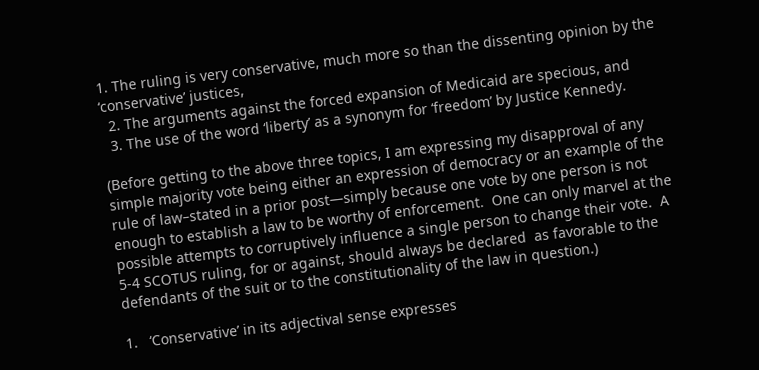1. The ruling is very conservative, much more so than the dissenting opinion by the ‘conservative’ justices,
  2. The arguments against the forced expansion of Medicaid are specious, and
  3. The use of the word ‘liberty’ as a synonym for ‘freedom’ by Justice Kennedy.

(Before getting to the above three topics, I am expressing my disapproval of any simple majority vote being either an expression of democracy or an example of the rule of law–stated in a prior post—simply because one vote by one person is not enough to establish a law to be worthy of enforcement.  One can only marvel at the possible attempts to corruptively influence a single person to change their vote.  A 5-4 SCOTUS ruling, for or against, should always be declared  as favorable to the defendants of the suit or to the constitutionality of the law in question.)

1.   ‘Conservative’ in its adjectival sense expresses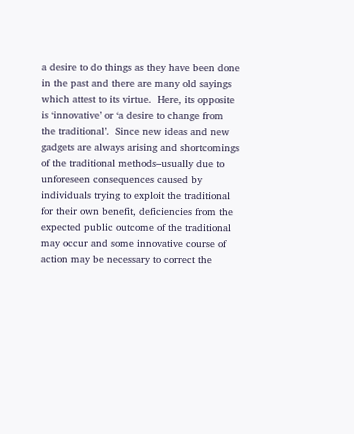a desire to do things as they have been done in the past and there are many old sayings which attest to its virtue.  Here, its opposite is ‘innovative’ or ‘a desire to change from the traditional’.  Since new ideas and new gadgets are always arising and shortcomings of the traditional methods–usually due to unforeseen consequences caused by individuals trying to exploit the traditional for their own benefit, deficiencies from the expected public outcome of the traditional may occur and some innovative course of action may be necessary to correct the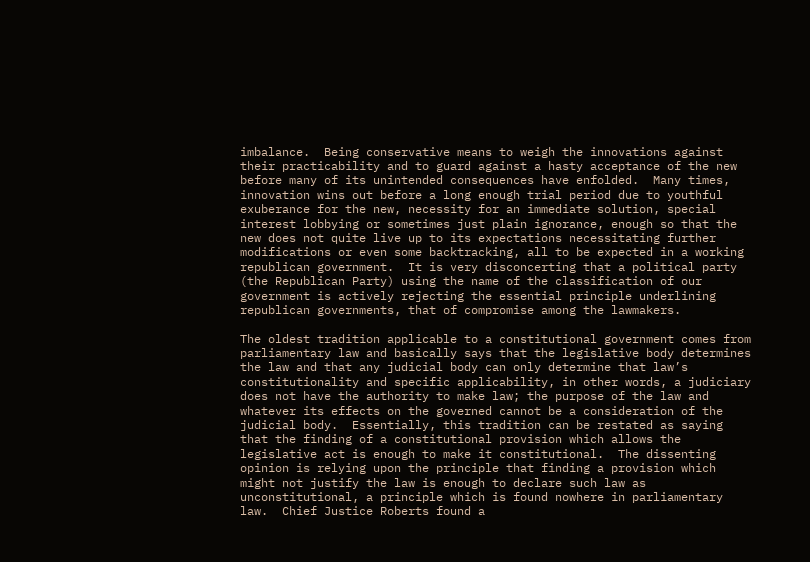imbalance.  Being conservative means to weigh the innovations against their practicability and to guard against a hasty acceptance of the new before many of its unintended consequences have enfolded.  Many times, innovation wins out before a long enough trial period due to youthful exuberance for the new, necessity for an immediate solution, special interest lobbying or sometimes just plain ignorance, enough so that the new does not quite live up to its expectations necessitating further modifications or even some backtracking, all to be expected in a working republican government.  It is very disconcerting that a political party (the Republican Party) using the name of the classification of our government is actively rejecting the essential principle underlining republican governments, that of compromise among the lawmakers.

The oldest tradition applicable to a constitutional government comes from parliamentary law and basically says that the legislative body determines the law and that any judicial body can only determine that law’s constitutionality and specific applicability, in other words, a judiciary does not have the authority to make law; the purpose of the law and whatever its effects on the governed cannot be a consideration of the judicial body.  Essentially, this tradition can be restated as saying that the finding of a constitutional provision which allows the legislative act is enough to make it constitutional.  The dissenting opinion is relying upon the principle that finding a provision which might not justify the law is enough to declare such law as unconstitutional, a principle which is found nowhere in parliamentary law.  Chief Justice Roberts found a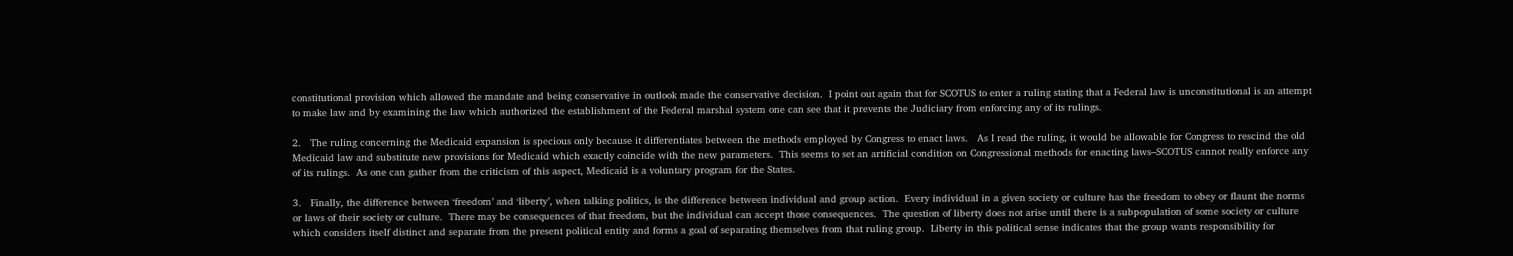constitutional provision which allowed the mandate and being conservative in outlook made the conservative decision.  I point out again that for SCOTUS to enter a ruling stating that a Federal law is unconstitutional is an attempt to make law and by examining the law which authorized the establishment of the Federal marshal system one can see that it prevents the Judiciary from enforcing any of its rulings.

2.   The ruling concerning the Medicaid expansion is specious only because it differentiates between the methods employed by Congress to enact laws.   As I read the ruling, it would be allowable for Congress to rescind the old Medicaid law and substitute new provisions for Medicaid which exactly coincide with the new parameters.  This seems to set an artificial condition on Congressional methods for enacting laws–SCOTUS cannot really enforce any of its rulings.  As one can gather from the criticism of this aspect, Medicaid is a voluntary program for the States.

3.   Finally, the difference between ‘freedom’ and ‘liberty’, when talking politics, is the difference between individual and group action.  Every individual in a given society or culture has the freedom to obey or flaunt the norms or laws of their society or culture.  There may be consequences of that freedom, but the individual can accept those consequences.  The question of liberty does not arise until there is a subpopulation of some society or culture which considers itself distinct and separate from the present political entity and forms a goal of separating themselves from that ruling group.  Liberty in this political sense indicates that the group wants responsibility for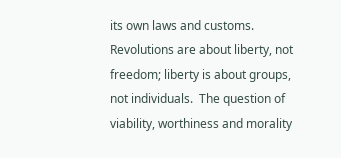its own laws and customs.  Revolutions are about liberty, not freedom; liberty is about groups, not individuals.  The question of viability, worthiness and morality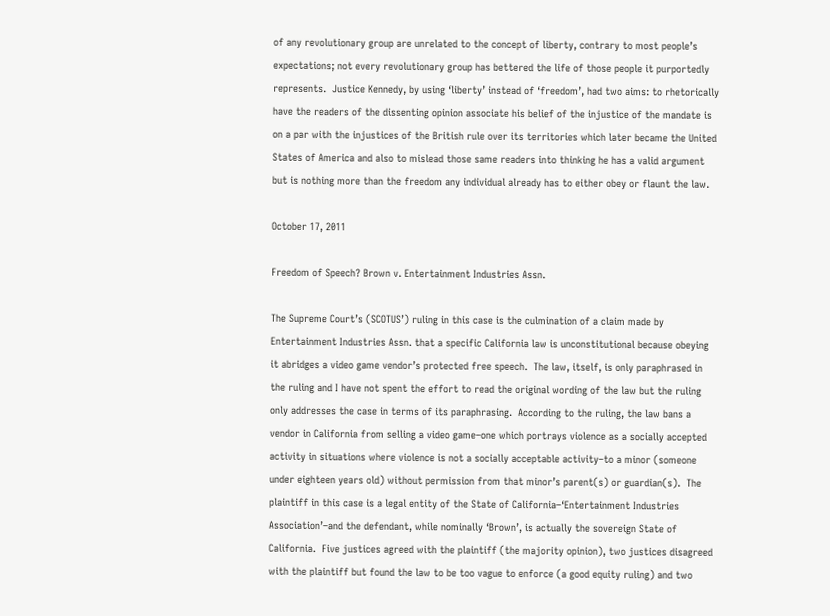of any revolutionary group are unrelated to the concept of liberty, contrary to most people’s expectations; not every revolutionary group has bettered the life of those people it purportedly represents.  Justice Kennedy, by using ‘liberty’ instead of ‘freedom’, had two aims: to rhetorically have the readers of the dissenting opinion associate his belief of the injustice of the mandate is on a par with the injustices of the British rule over its territories which later became the United States of America and also to mislead those same readers into thinking he has a valid argument but is nothing more than the freedom any individual already has to either obey or flaunt the law.

October 17, 2011

Freedom of Speech? Brown v. Entertainment Industries Assn.

The Supreme Court’s (SCOTUS’) ruling in this case is the culmination of a claim made by Entertainment Industries Assn. that a specific California law is unconstitutional because obeying it abridges a video game vendor’s protected free speech.  The law, itself, is only paraphrased in the ruling and I have not spent the effort to read the original wording of the law but the ruling only addresses the case in terms of its paraphrasing.  According to the ruling, the law bans a vendor in California from selling a video game–one which portrays violence as a socially accepted activity in situations where violence is not a socially acceptable activity–to a minor (someone under eighteen years old) without permission from that minor’s parent(s) or guardian(s).  The plaintiff in this case is a legal entity of the State of California–‘Entertainment Industries Association’–and the defendant, while nominally ‘Brown’, is actually the sovereign State of California.  Five justices agreed with the plaintiff (the majority opinion), two justices disagreed with the plaintiff but found the law to be too vague to enforce (a good equity ruling) and two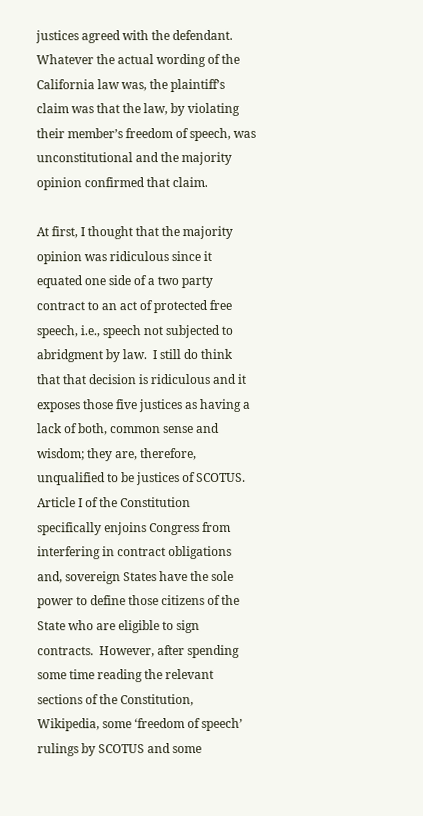justices agreed with the defendant. Whatever the actual wording of the California law was, the plaintiff’s claim was that the law, by violating their member’s freedom of speech, was unconstitutional and the majority opinion confirmed that claim.

At first, I thought that the majority opinion was ridiculous since it equated one side of a two party contract to an act of protected free speech, i.e., speech not subjected to abridgment by law.  I still do think that that decision is ridiculous and it exposes those five justices as having a lack of both, common sense and wisdom; they are, therefore, unqualified to be justices of SCOTUS.  Article I of the Constitution specifically enjoins Congress from interfering in contract obligations and, sovereign States have the sole power to define those citizens of the State who are eligible to sign contracts.  However, after spending some time reading the relevant sections of the Constitution, Wikipedia, some ‘freedom of speech’ rulings by SCOTUS and some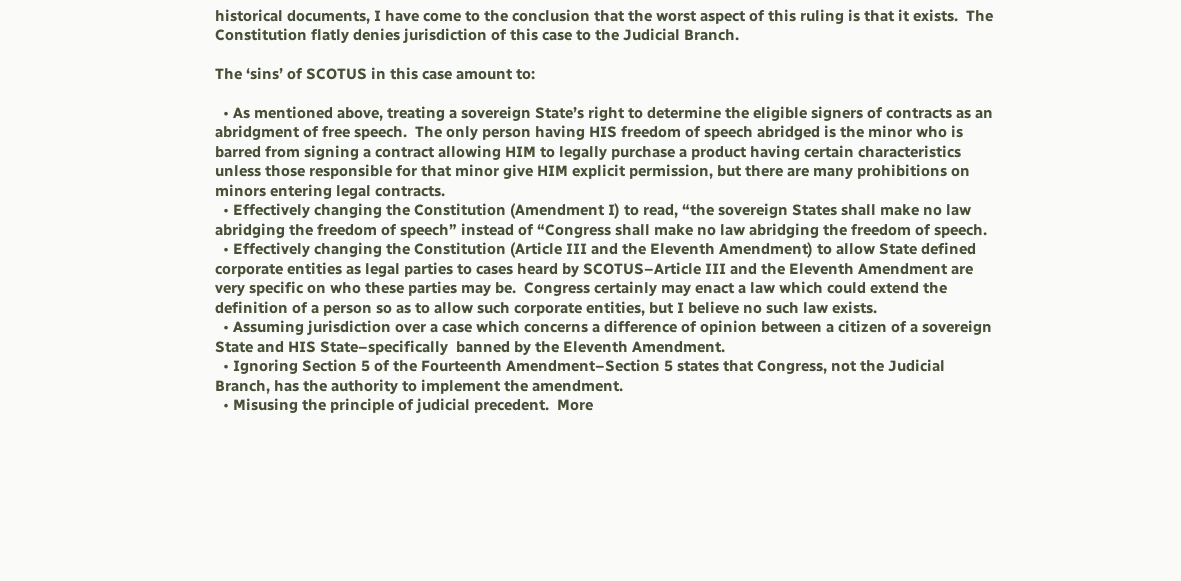historical documents, I have come to the conclusion that the worst aspect of this ruling is that it exists.  The Constitution flatly denies jurisdiction of this case to the Judicial Branch.

The ‘sins’ of SCOTUS in this case amount to:

  • As mentioned above, treating a sovereign State’s right to determine the eligible signers of contracts as an abridgment of free speech.  The only person having HIS freedom of speech abridged is the minor who is barred from signing a contract allowing HIM to legally purchase a product having certain characteristics unless those responsible for that minor give HIM explicit permission, but there are many prohibitions on minors entering legal contracts.
  • Effectively changing the Constitution (Amendment I) to read, “the sovereign States shall make no law abridging the freedom of speech” instead of “Congress shall make no law abridging the freedom of speech.
  • Effectively changing the Constitution (Article III and the Eleventh Amendment) to allow State defined corporate entities as legal parties to cases heard by SCOTUS–Article III and the Eleventh Amendment are very specific on who these parties may be.  Congress certainly may enact a law which could extend the definition of a person so as to allow such corporate entities, but I believe no such law exists.
  • Assuming jurisdiction over a case which concerns a difference of opinion between a citizen of a sovereign State and HIS State–specifically  banned by the Eleventh Amendment.
  • Ignoring Section 5 of the Fourteenth Amendment–Section 5 states that Congress, not the Judicial Branch, has the authority to implement the amendment.
  • Misusing the principle of judicial precedent.  More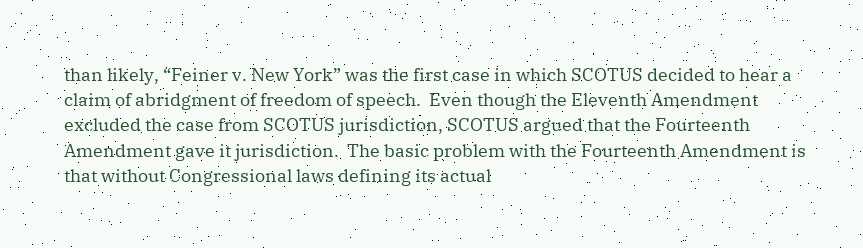than likely, “Feiner v. New York” was the first case in which SCOTUS decided to hear a claim of abridgment of freedom of speech.  Even though the Eleventh Amendment excluded the case from SCOTUS jurisdiction, SCOTUS argued that the Fourteenth Amendment gave it jurisdiction.  The basic problem with the Fourteenth Amendment is that without Congressional laws defining its actual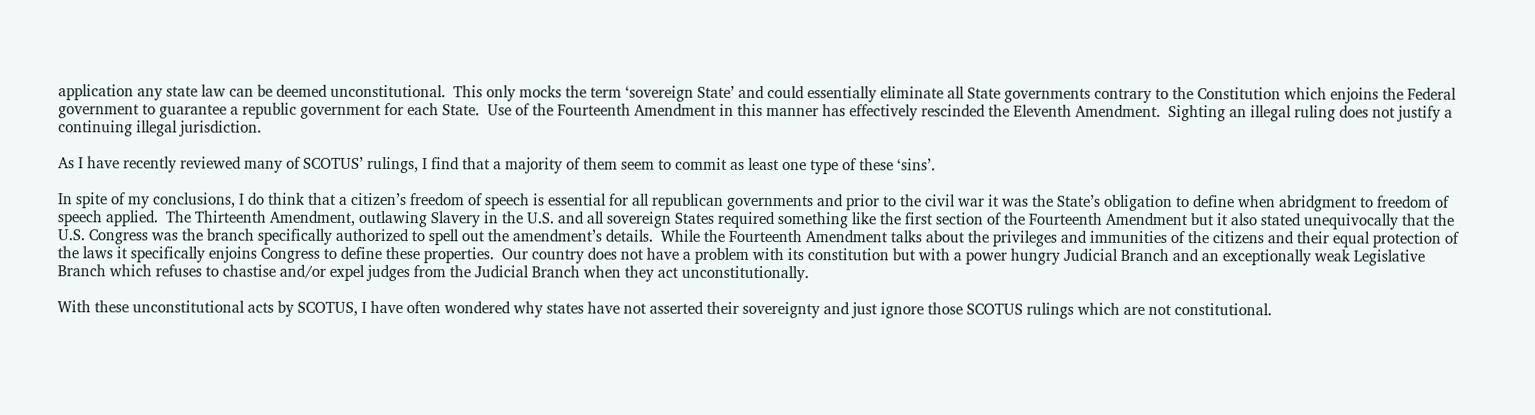application any state law can be deemed unconstitutional.  This only mocks the term ‘sovereign State’ and could essentially eliminate all State governments contrary to the Constitution which enjoins the Federal government to guarantee a republic government for each State.  Use of the Fourteenth Amendment in this manner has effectively rescinded the Eleventh Amendment.  Sighting an illegal ruling does not justify a continuing illegal jurisdiction.

As I have recently reviewed many of SCOTUS’ rulings, I find that a majority of them seem to commit as least one type of these ‘sins’.

In spite of my conclusions, I do think that a citizen’s freedom of speech is essential for all republican governments and prior to the civil war it was the State’s obligation to define when abridgment to freedom of speech applied.  The Thirteenth Amendment, outlawing Slavery in the U.S. and all sovereign States required something like the first section of the Fourteenth Amendment but it also stated unequivocally that the U.S. Congress was the branch specifically authorized to spell out the amendment’s details.  While the Fourteenth Amendment talks about the privileges and immunities of the citizens and their equal protection of the laws it specifically enjoins Congress to define these properties.  Our country does not have a problem with its constitution but with a power hungry Judicial Branch and an exceptionally weak Legislative Branch which refuses to chastise and/or expel judges from the Judicial Branch when they act unconstitutionally.

With these unconstitutional acts by SCOTUS, I have often wondered why states have not asserted their sovereignty and just ignore those SCOTUS rulings which are not constitutional.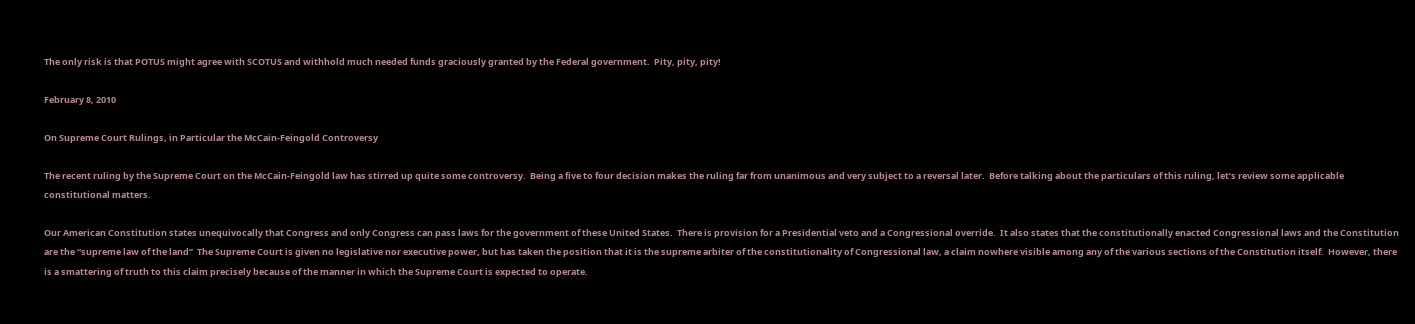The only risk is that POTUS might agree with SCOTUS and withhold much needed funds graciously granted by the Federal government.  Pity, pity, pity!

February 8, 2010

On Supreme Court Rulings, in Particular the McCain-Feingold Controversy

The recent ruling by the Supreme Court on the McCain-Feingold law has stirred up quite some controversy.  Being a five to four decision makes the ruling far from unanimous and very subject to a reversal later.  Before talking about the particulars of this ruling, let’s review some applicable constitutional matters.

Our American Constitution states unequivocally that Congress and only Congress can pass laws for the government of these United States.  There is provision for a Presidential veto and a Congressional override.  It also states that the constitutionally enacted Congressional laws and the Constitution are the “supreme law of the land”  The Supreme Court is given no legislative nor executive power, but has taken the position that it is the supreme arbiter of the constitutionality of Congressional law, a claim nowhere visible among any of the various sections of the Constitution itself.  However, there is a smattering of truth to this claim precisely because of the manner in which the Supreme Court is expected to operate.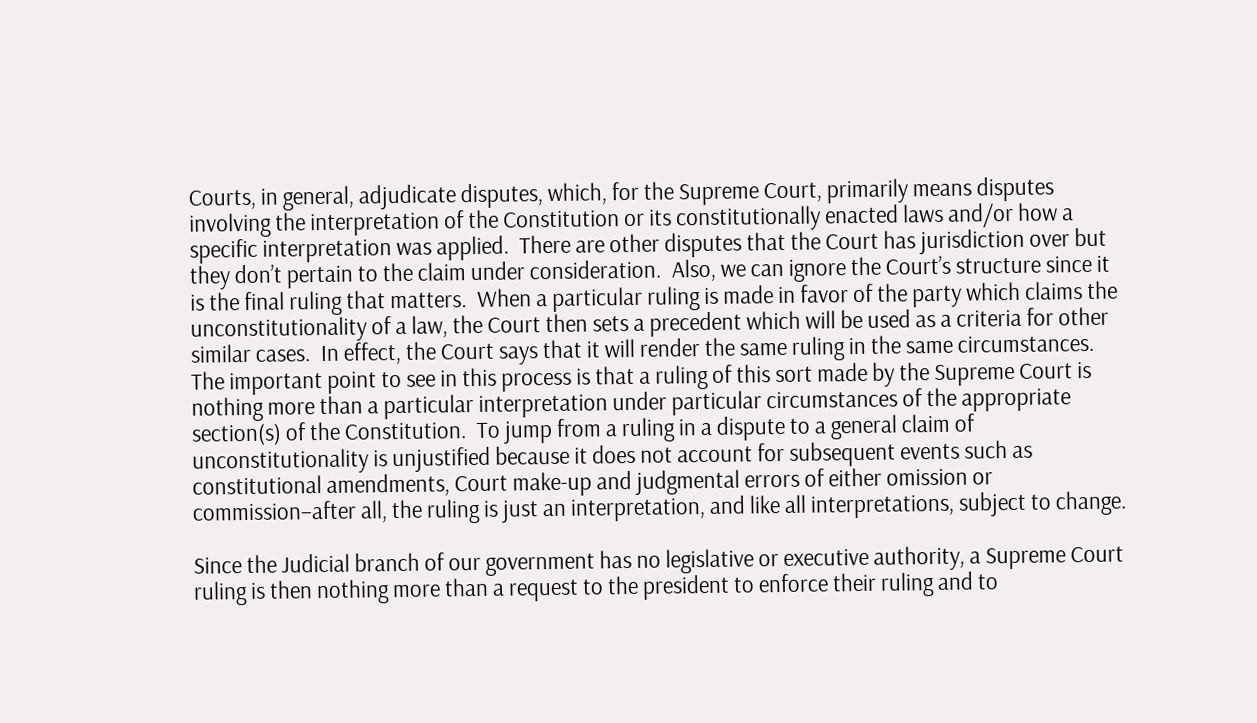Courts, in general, adjudicate disputes, which, for the Supreme Court, primarily means disputes involving the interpretation of the Constitution or its constitutionally enacted laws and/or how a specific interpretation was applied.  There are other disputes that the Court has jurisdiction over but they don’t pertain to the claim under consideration.  Also, we can ignore the Court’s structure since it is the final ruling that matters.  When a particular ruling is made in favor of the party which claims the unconstitutionality of a law, the Court then sets a precedent which will be used as a criteria for other similar cases.  In effect, the Court says that it will render the same ruling in the same circumstances.  The important point to see in this process is that a ruling of this sort made by the Supreme Court is nothing more than a particular interpretation under particular circumstances of the appropriate section(s) of the Constitution.  To jump from a ruling in a dispute to a general claim of unconstitutionality is unjustified because it does not account for subsequent events such as constitutional amendments, Court make-up and judgmental errors of either omission or commission–after all, the ruling is just an interpretation, and like all interpretations, subject to change.

Since the Judicial branch of our government has no legislative or executive authority, a Supreme Court ruling is then nothing more than a request to the president to enforce their ruling and to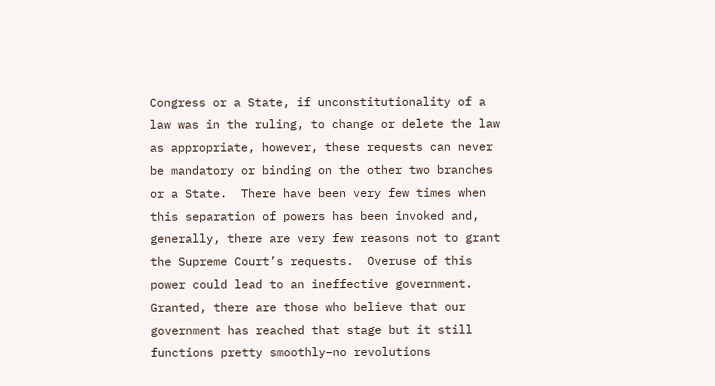Congress or a State, if unconstitutionality of a law was in the ruling, to change or delete the law as appropriate, however, these requests can never be mandatory or binding on the other two branches or a State.  There have been very few times when this separation of powers has been invoked and, generally, there are very few reasons not to grant the Supreme Court’s requests.  Overuse of this power could lead to an ineffective government.  Granted, there are those who believe that our government has reached that stage but it still functions pretty smoothly–no revolutions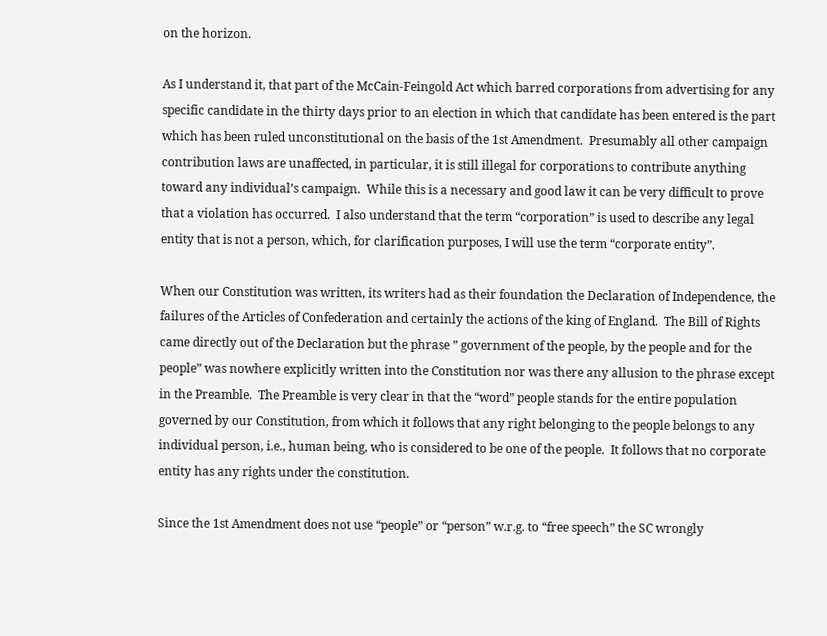on the horizon.

As I understand it, that part of the McCain-Feingold Act which barred corporations from advertising for any specific candidate in the thirty days prior to an election in which that candidate has been entered is the part which has been ruled unconstitutional on the basis of the 1st Amendment.  Presumably all other campaign contribution laws are unaffected, in particular, it is still illegal for corporations to contribute anything toward any individual’s campaign.  While this is a necessary and good law it can be very difficult to prove that a violation has occurred.  I also understand that the term “corporation” is used to describe any legal entity that is not a person, which, for clarification purposes, I will use the term “corporate entity”.

When our Constitution was written, its writers had as their foundation the Declaration of Independence, the failures of the Articles of Confederation and certainly the actions of the king of England.  The Bill of Rights came directly out of the Declaration but the phrase ” government of the people, by the people and for the people” was nowhere explicitly written into the Constitution nor was there any allusion to the phrase except in the Preamble.  The Preamble is very clear in that the “word” people stands for the entire population governed by our Constitution, from which it follows that any right belonging to the people belongs to any individual person, i.e., human being, who is considered to be one of the people.  It follows that no corporate entity has any rights under the constitution.

Since the 1st Amendment does not use “people” or “person” w.r.g. to “free speech” the SC wrongly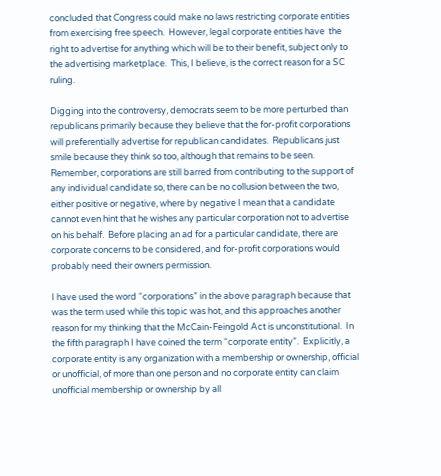concluded that Congress could make no laws restricting corporate entities from exercising free speech.  However, legal corporate entities have  the right to advertise for anything which will be to their benefit, subject only to the advertising marketplace.  This, I believe, is the correct reason for a SC ruling.

Digging into the controversy, democrats seem to be more perturbed than republicans primarily because they believe that the for-profit corporations will preferentially advertise for republican candidates.  Republicans just smile because they think so too, although that remains to be seen.  Remember, corporations are still barred from contributing to the support of any individual candidate so, there can be no collusion between the two, either positive or negative, where by negative I mean that a candidate cannot even hint that he wishes any particular corporation not to advertise on his behalf.  Before placing an ad for a particular candidate, there are corporate concerns to be considered, and for-profit corporations would probably need their owners permission.

I have used the word “corporations” in the above paragraph because that was the term used while this topic was hot, and this approaches another reason for my thinking that the McCain-Feingold Act is unconstitutional.  In the fifth paragraph I have coined the term “corporate entity”.  Explicitly, a corporate entity is any organization with a membership or ownership, official or unofficial, of more than one person and no corporate entity can claim unofficial membership or ownership by all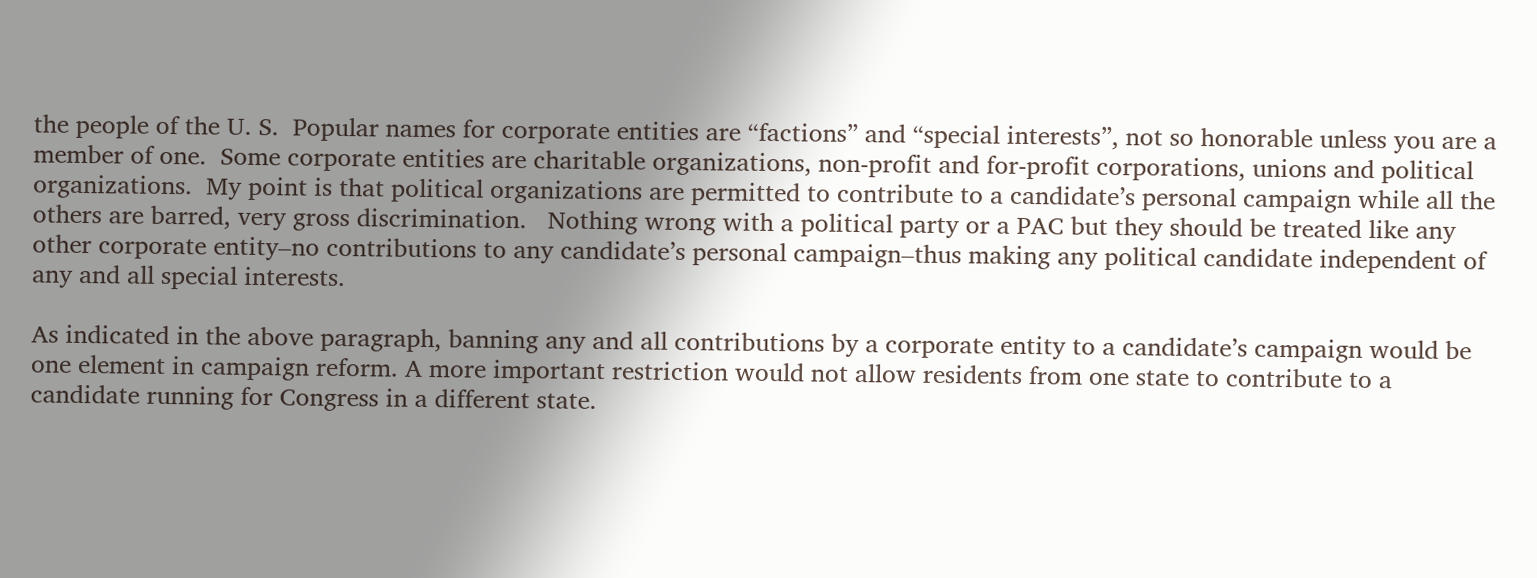the people of the U. S.  Popular names for corporate entities are “factions” and “special interests”, not so honorable unless you are a member of one.  Some corporate entities are charitable organizations, non-profit and for-profit corporations, unions and political organizations.  My point is that political organizations are permitted to contribute to a candidate’s personal campaign while all the others are barred, very gross discrimination.   Nothing wrong with a political party or a PAC but they should be treated like any other corporate entity–no contributions to any candidate’s personal campaign–thus making any political candidate independent of any and all special interests.

As indicated in the above paragraph, banning any and all contributions by a corporate entity to a candidate’s campaign would be one element in campaign reform. A more important restriction would not allow residents from one state to contribute to a candidate running for Congress in a different state.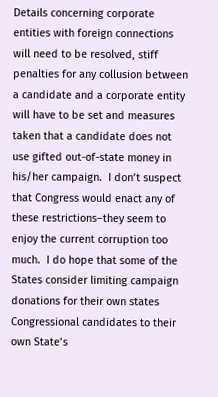Details concerning corporate entities with foreign connections will need to be resolved, stiff penalties for any collusion between a candidate and a corporate entity will have to be set and measures taken that a candidate does not use gifted out-of-state money in his/her campaign.  I don’t suspect that Congress would enact any of these restrictions–they seem to enjoy the current corruption too much.  I do hope that some of the States consider limiting campaign donations for their own states Congressional candidates to their own State’s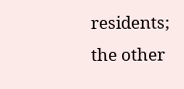residents; the other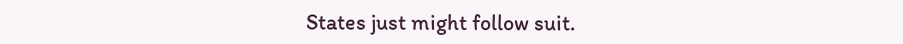States just might follow suit.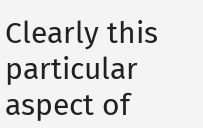Clearly this particular aspect of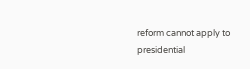reform cannot apply to presidential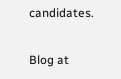candidates.

Blog at